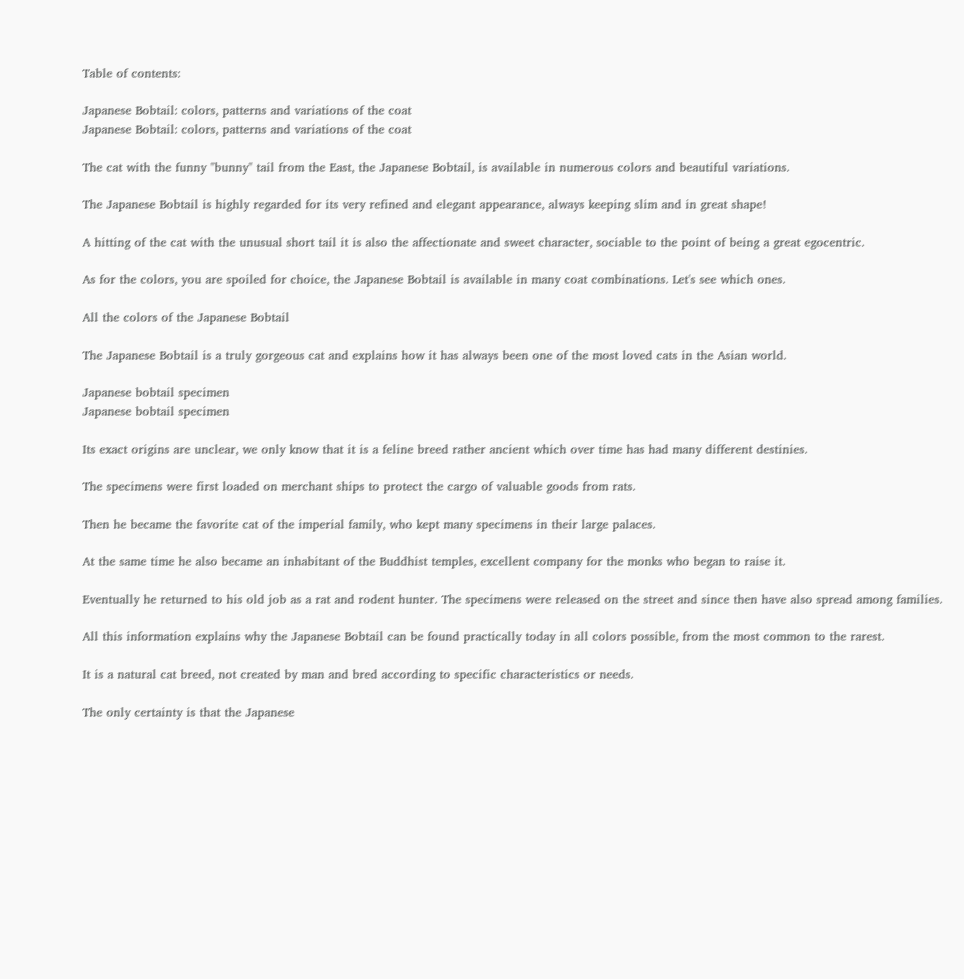Table of contents:

Japanese Bobtail: colors, patterns and variations of the coat
Japanese Bobtail: colors, patterns and variations of the coat

The cat with the funny "bunny" tail from the East, the Japanese Bobtail, is available in numerous colors and beautiful variations.

The Japanese Bobtail is highly regarded for its very refined and elegant appearance, always keeping slim and in great shape!

A hitting of the cat with the unusual short tail it is also the affectionate and sweet character, sociable to the point of being a great egocentric.

As for the colors, you are spoiled for choice, the Japanese Bobtail is available in many coat combinations. Let's see which ones.

All the colors of the Japanese Bobtail

The Japanese Bobtail is a truly gorgeous cat and explains how it has always been one of the most loved cats in the Asian world.

Japanese bobtail specimen
Japanese bobtail specimen

Its exact origins are unclear, we only know that it is a feline breed rather ancient which over time has had many different destinies.

The specimens were first loaded on merchant ships to protect the cargo of valuable goods from rats.

Then he became the favorite cat of the imperial family, who kept many specimens in their large palaces.

At the same time he also became an inhabitant of the Buddhist temples, excellent company for the monks who began to raise it.

Eventually he returned to his old job as a rat and rodent hunter. The specimens were released on the street and since then have also spread among families.

All this information explains why the Japanese Bobtail can be found practically today in all colors possible, from the most common to the rarest.

It is a natural cat breed, not created by man and bred according to specific characteristics or needs.

The only certainty is that the Japanese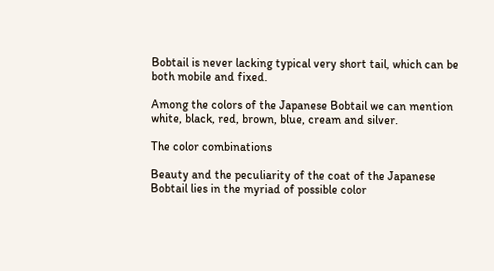Bobtail is never lacking typical very short tail, which can be both mobile and fixed.

Among the colors of the Japanese Bobtail we can mention white, black, red, brown, blue, cream and silver.

The color combinations

Beauty and the peculiarity of the coat of the Japanese Bobtail lies in the myriad of possible color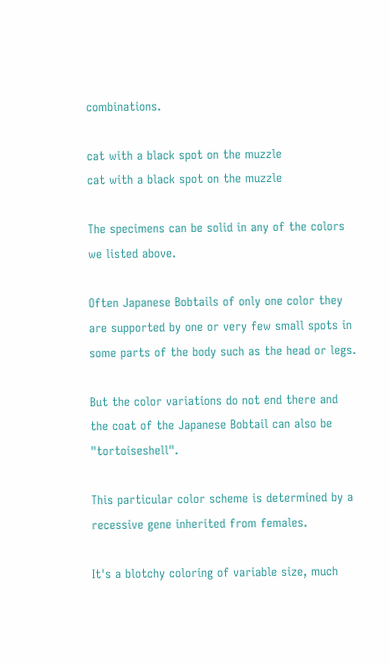combinations.

cat with a black spot on the muzzle
cat with a black spot on the muzzle

The specimens can be solid in any of the colors we listed above.

Often Japanese Bobtails of only one color they are supported by one or very few small spots in some parts of the body such as the head or legs.

But the color variations do not end there and the coat of the Japanese Bobtail can also be "tortoiseshell".

This particular color scheme is determined by a recessive gene inherited from females.

It's a blotchy coloring of variable size, much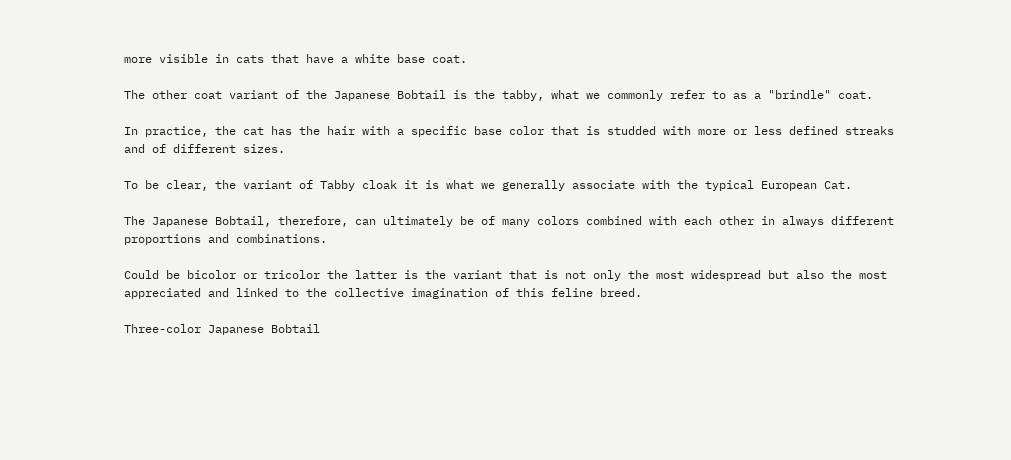more visible in cats that have a white base coat.

The other coat variant of the Japanese Bobtail is the tabby, what we commonly refer to as a "brindle" coat.

In practice, the cat has the hair with a specific base color that is studded with more or less defined streaks and of different sizes.

To be clear, the variant of Tabby cloak it is what we generally associate with the typical European Cat.

The Japanese Bobtail, therefore, can ultimately be of many colors combined with each other in always different proportions and combinations.

Could be bicolor or tricolor the latter is the variant that is not only the most widespread but also the most appreciated and linked to the collective imagination of this feline breed.

Three-color Japanese Bobtail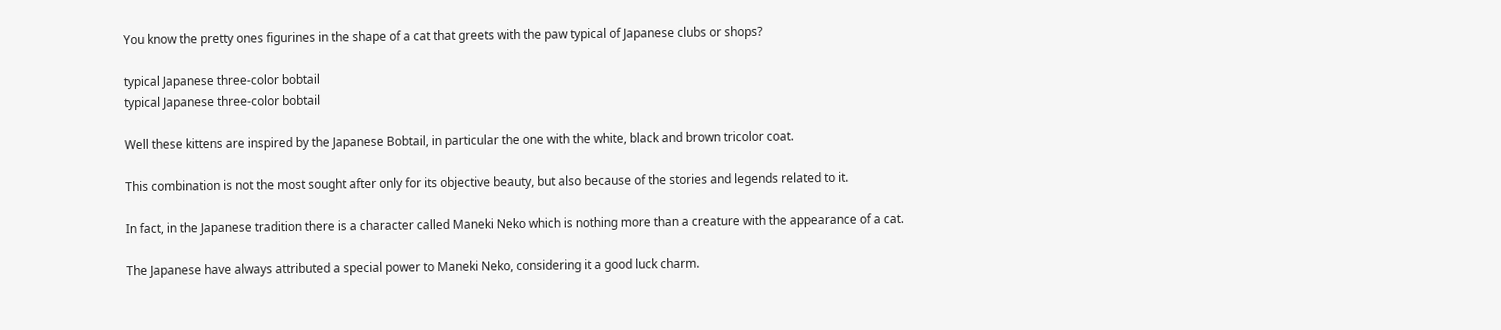You know the pretty ones figurines in the shape of a cat that greets with the paw typical of Japanese clubs or shops?

typical Japanese three-color bobtail
typical Japanese three-color bobtail

Well these kittens are inspired by the Japanese Bobtail, in particular the one with the white, black and brown tricolor coat.

This combination is not the most sought after only for its objective beauty, but also because of the stories and legends related to it.

In fact, in the Japanese tradition there is a character called Maneki Neko which is nothing more than a creature with the appearance of a cat.

The Japanese have always attributed a special power to Maneki Neko, considering it a good luck charm.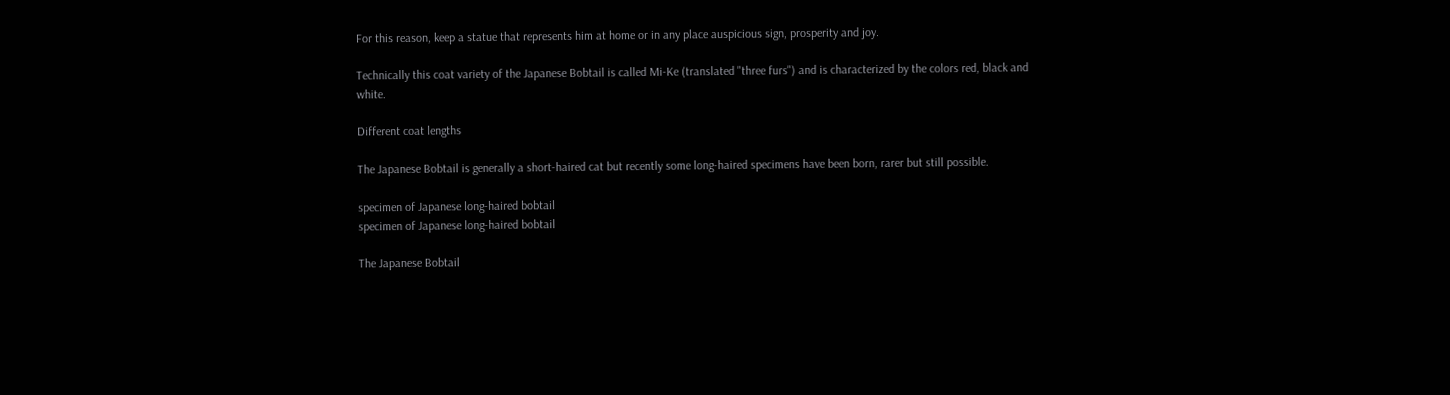For this reason, keep a statue that represents him at home or in any place auspicious sign, prosperity and joy.

Technically this coat variety of the Japanese Bobtail is called Mi-Ke (translated "three furs") and is characterized by the colors red, black and white.

Different coat lengths

The Japanese Bobtail is generally a short-haired cat but recently some long-haired specimens have been born, rarer but still possible.

specimen of Japanese long-haired bobtail
specimen of Japanese long-haired bobtail

The Japanese Bobtail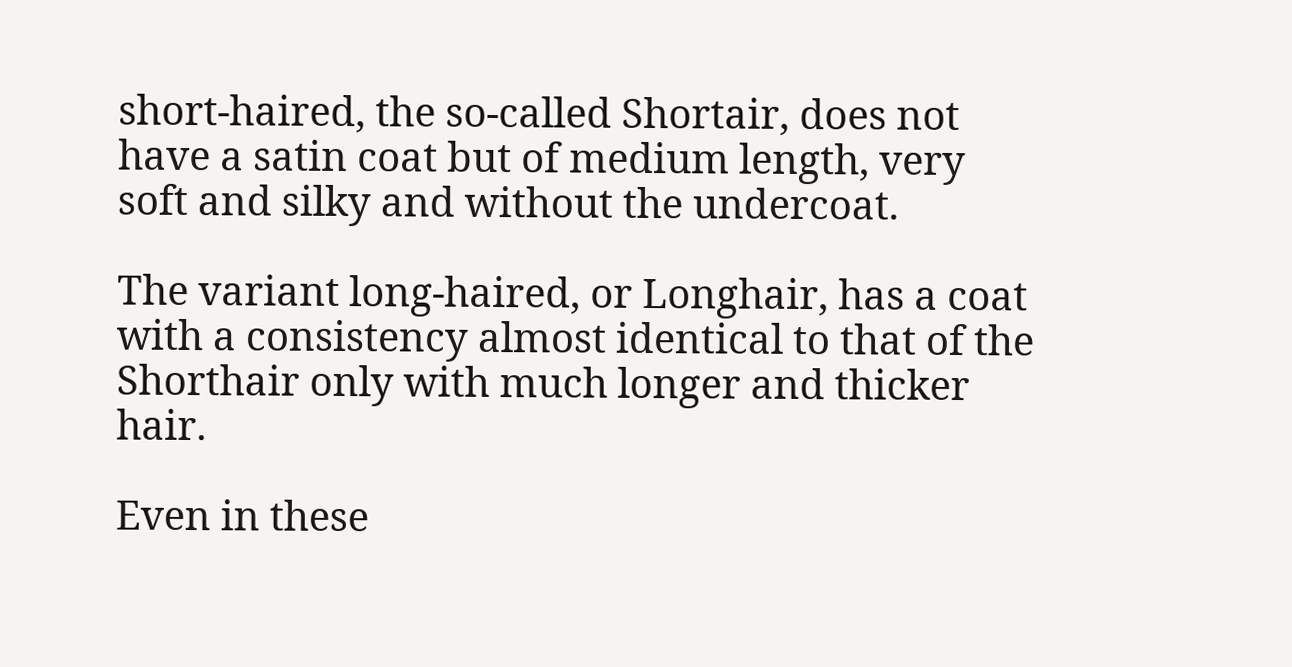short-haired, the so-called Shortair, does not have a satin coat but of medium length, very soft and silky and without the undercoat.

The variant long-haired, or Longhair, has a coat with a consistency almost identical to that of the Shorthair only with much longer and thicker hair.

Even in these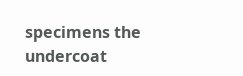specimens the undercoat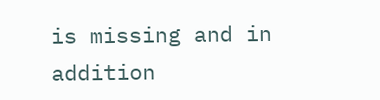is missing and in addition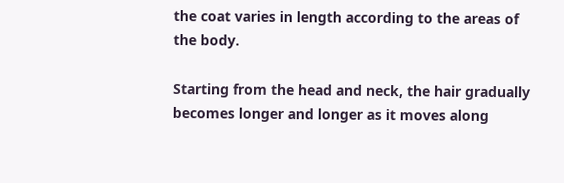the coat varies in length according to the areas of the body.

Starting from the head and neck, the hair gradually becomes longer and longer as it moves along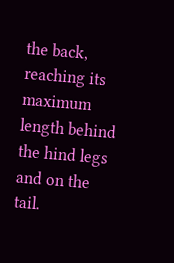the back, reaching its maximum length behind the hind legs and on the tail.